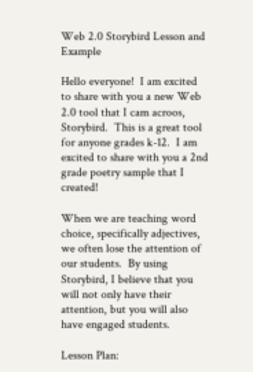Web 2.0 Storybird Lesson and Example

Hello everyone!  I am excited to share with you a new Web 2.0 tool that I cam acroos, Storybird.  This is a great tool for anyone grades k-12.  I am excited to share with you a 2nd grade poetry sample that I created!

When we are teaching word choice, specifically adjectives, we often lose the attention of our students.  By using Storybird, I believe that you will not only have their attention, but you will also have engaged students.

Lesson Plan: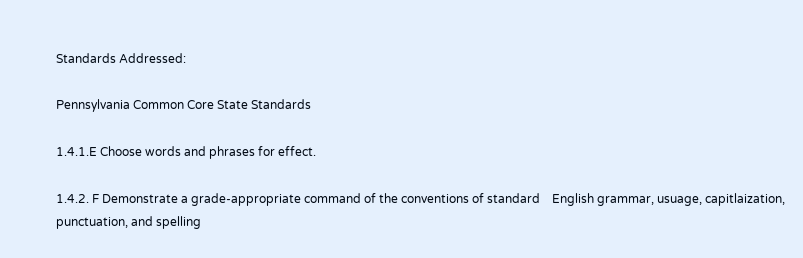Standards Addressed:

Pennsylvania Common Core State Standards

1.4.1.E Choose words and phrases for effect.

1.4.2. F Demonstrate a grade-appropriate command of the conventions of standard    English grammar, usuage, capitlaization, punctuation, and spelling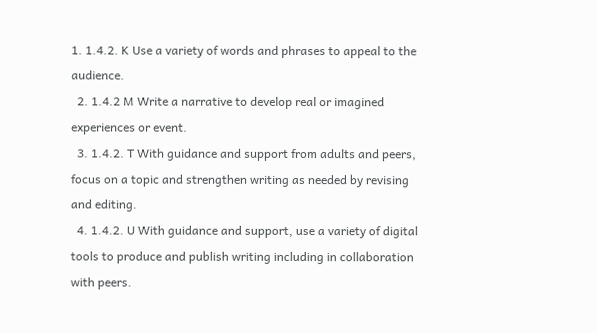1. 1.4.2. K Use a variety of words and phrases to appeal to the audience.
  2. 1.4.2 M Write a narrative to develop real or imagined experiences or event.
  3. 1.4.2. T With guidance and support from adults and peers, focus on a topic and strengthen writing as needed by revising and editing.
  4. 1.4.2. U With guidance and support, use a variety of digital tools to produce and publish writing including in collaboration with peers.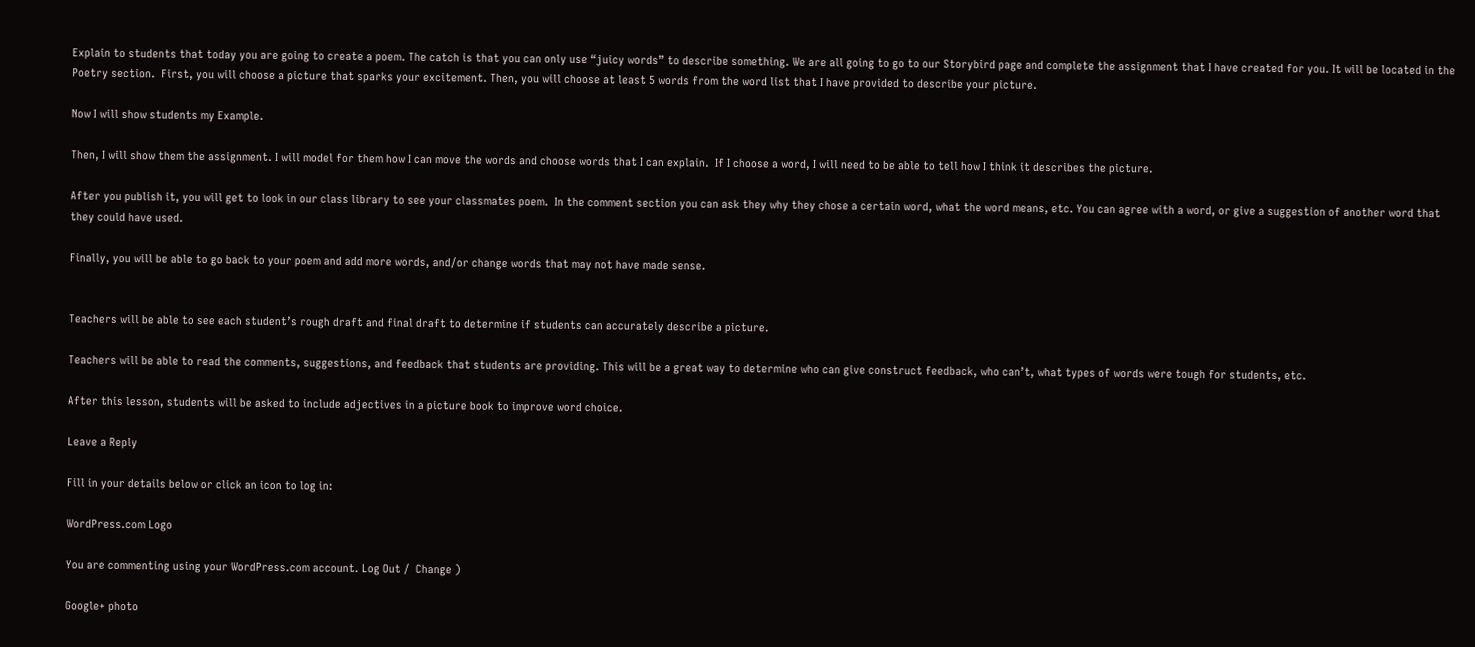Explain to students that today you are going to create a poem. The catch is that you can only use “juicy words” to describe something. We are all going to go to our Storybird page and complete the assignment that I have created for you. It will be located in the Poetry section.  First, you will choose a picture that sparks your excitement. Then, you will choose at least 5 words from the word list that I have provided to describe your picture.

Now I will show students my Example.

Then, I will show them the assignment. I will model for them how I can move the words and choose words that I can explain.  If I choose a word, I will need to be able to tell how I think it describes the picture.

After you publish it, you will get to look in our class library to see your classmates poem.  In the comment section you can ask they why they chose a certain word, what the word means, etc. You can agree with a word, or give a suggestion of another word that they could have used.

Finally, you will be able to go back to your poem and add more words, and/or change words that may not have made sense.


Teachers will be able to see each student’s rough draft and final draft to determine if students can accurately describe a picture.

Teachers will be able to read the comments, suggestions, and feedback that students are providing. This will be a great way to determine who can give construct feedback, who can’t, what types of words were tough for students, etc.

After this lesson, students will be asked to include adjectives in a picture book to improve word choice.

Leave a Reply

Fill in your details below or click an icon to log in:

WordPress.com Logo

You are commenting using your WordPress.com account. Log Out /  Change )

Google+ photo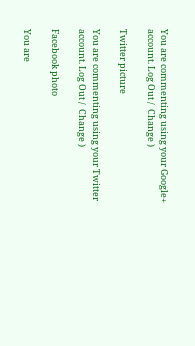You are commenting using your Google+ account. Log Out /  Change )

Twitter picture

You are commenting using your Twitter account. Log Out /  Change )

Facebook photo

You are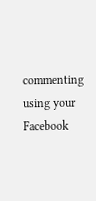commenting using your Facebook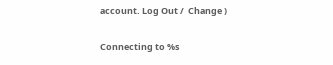account. Log Out /  Change )

Connecting to %s